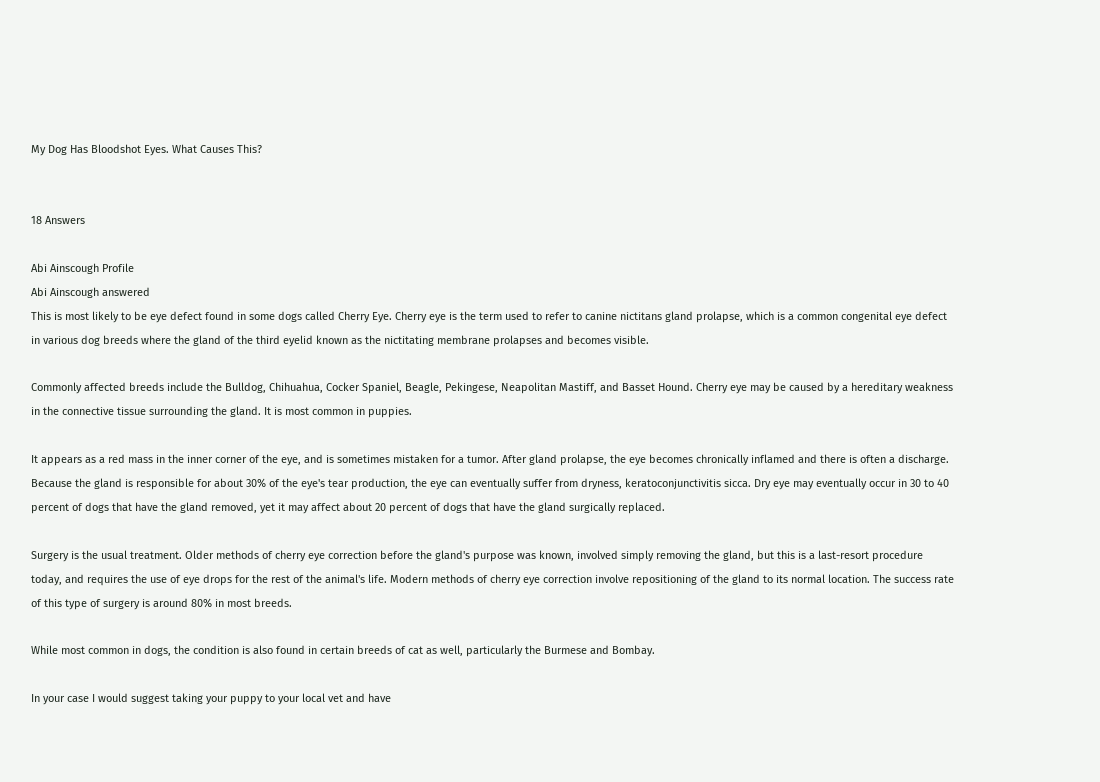My Dog Has Bloodshot Eyes. What Causes This?


18 Answers

Abi Ainscough Profile
Abi Ainscough answered
This is most likely to be eye defect found in some dogs called Cherry Eye. Cherry eye is the term used to refer to canine nictitans gland prolapse, which is a common congenital eye defect in various dog breeds where the gland of the third eyelid known as the nictitating membrane prolapses and becomes visible.

Commonly affected breeds include the Bulldog, Chihuahua, Cocker Spaniel, Beagle, Pekingese, Neapolitan Mastiff, and Basset Hound. Cherry eye may be caused by a hereditary weakness in the connective tissue surrounding the gland. It is most common in puppies.

It appears as a red mass in the inner corner of the eye, and is sometimes mistaken for a tumor. After gland prolapse, the eye becomes chronically inflamed and there is often a discharge. Because the gland is responsible for about 30% of the eye's tear production, the eye can eventually suffer from dryness, keratoconjunctivitis sicca. Dry eye may eventually occur in 30 to 40 percent of dogs that have the gland removed, yet it may affect about 20 percent of dogs that have the gland surgically replaced.

Surgery is the usual treatment. Older methods of cherry eye correction before the gland's purpose was known, involved simply removing the gland, but this is a last-resort procedure today, and requires the use of eye drops for the rest of the animal's life. Modern methods of cherry eye correction involve repositioning of the gland to its normal location. The success rate of this type of surgery is around 80% in most breeds.

While most common in dogs, the condition is also found in certain breeds of cat as well, particularly the Burmese and Bombay.

In your case I would suggest taking your puppy to your local vet and have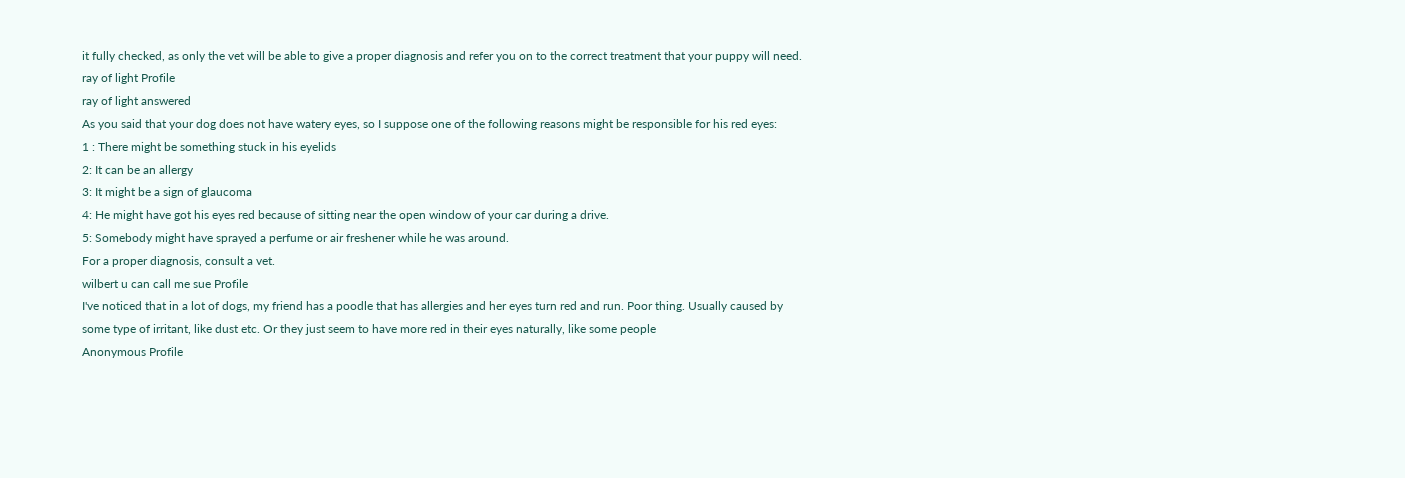it fully checked, as only the vet will be able to give a proper diagnosis and refer you on to the correct treatment that your puppy will need.
ray of light Profile
ray of light answered
As you said that your dog does not have watery eyes, so I suppose one of the following reasons might be responsible for his red eyes:
1 : There might be something stuck in his eyelids
2: It can be an allergy
3: It might be a sign of glaucoma
4: He might have got his eyes red because of sitting near the open window of your car during a drive.
5: Somebody might have sprayed a perfume or air freshener while he was around.
For a proper diagnosis, consult a vet.
wilbert u can call me sue Profile
I've noticed that in a lot of dogs, my friend has a poodle that has allergies and her eyes turn red and run. Poor thing. Usually caused by some type of irritant, like dust etc. Or they just seem to have more red in their eyes naturally, like some people
Anonymous Profile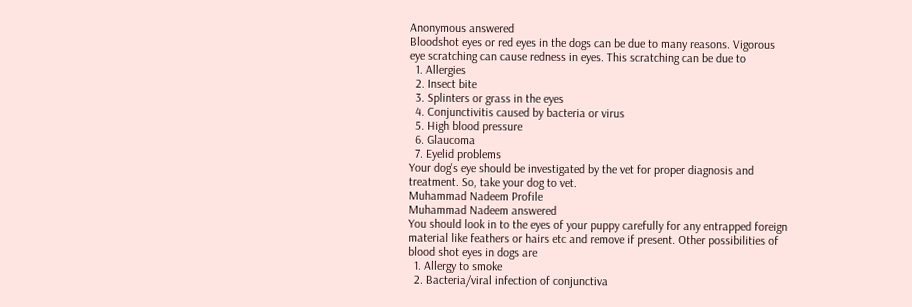Anonymous answered
Bloodshot eyes or red eyes in the dogs can be due to many reasons. Vigorous eye scratching can cause redness in eyes. This scratching can be due to
  1. Allergies
  2. Insect bite
  3. Splinters or grass in the eyes
  4. Conjunctivitis caused by bacteria or virus
  5. High blood pressure
  6. Glaucoma
  7. Eyelid problems
Your dog's eye should be investigated by the vet for proper diagnosis and treatment. So, take your dog to vet.
Muhammad Nadeem Profile
Muhammad Nadeem answered
You should look in to the eyes of your puppy carefully for any entrapped foreign material like feathers or hairs etc and remove if present. Other possibilities of blood shot eyes in dogs are
  1. Allergy to smoke
  2. Bacteria/viral infection of conjunctiva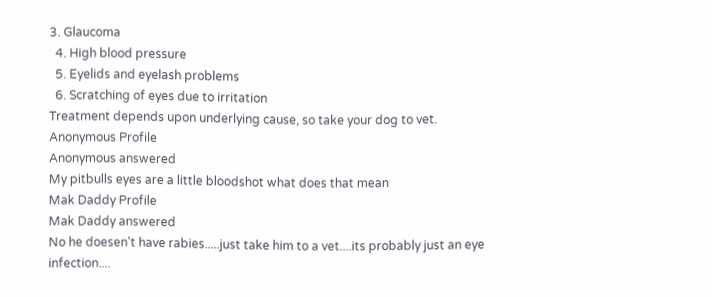3. Glaucoma
  4. High blood pressure
  5. Eyelids and eyelash problems
  6. Scratching of eyes due to irritation
Treatment depends upon underlying cause, so take your dog to vet.
Anonymous Profile
Anonymous answered
My pitbulls eyes are a little bloodshot what does that mean
Mak Daddy Profile
Mak Daddy answered
No he doesen't have rabies.....just take him to a vet....its probably just an eye infection....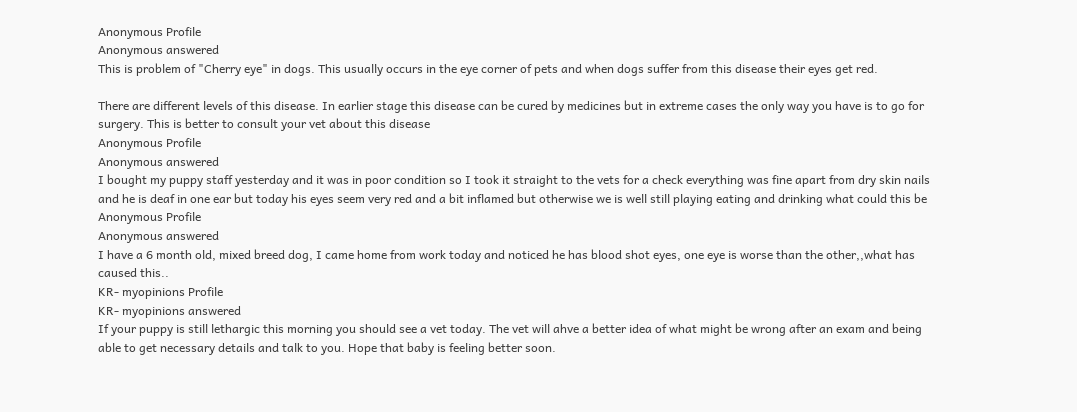Anonymous Profile
Anonymous answered
This is problem of "Cherry eye" in dogs. This usually occurs in the eye corner of pets and when dogs suffer from this disease their eyes get red.

There are different levels of this disease. In earlier stage this disease can be cured by medicines but in extreme cases the only way you have is to go for surgery. This is better to consult your vet about this disease
Anonymous Profile
Anonymous answered
I bought my puppy staff yesterday and it was in poor condition so I took it straight to the vets for a check everything was fine apart from dry skin nails and he is deaf in one ear but today his eyes seem very red and a bit inflamed but otherwise we is well still playing eating and drinking what could this be
Anonymous Profile
Anonymous answered
I have a 6 month old, mixed breed dog, I came home from work today and noticed he has blood shot eyes, one eye is worse than the other,,what has caused this..
KR- myopinions Profile
KR- myopinions answered
If your puppy is still lethargic this morning you should see a vet today. The vet will ahve a better idea of what might be wrong after an exam and being able to get necessary details and talk to you. Hope that baby is feeling better soon.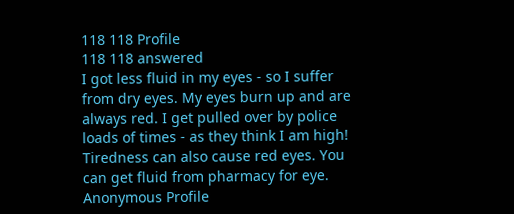118 118 Profile
118 118 answered
I got less fluid in my eyes - so I suffer from dry eyes. My eyes burn up and are always red. I get pulled over by police loads of times - as they think I am high! Tiredness can also cause red eyes. You can get fluid from pharmacy for eye.
Anonymous Profile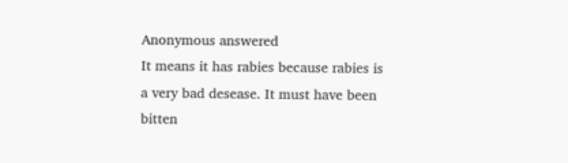Anonymous answered
It means it has rabies because rabies is a very bad desease. It must have been bitten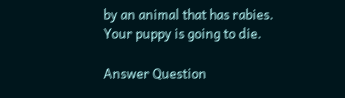by an animal that has rabies. Your puppy is going to die.

Answer Question